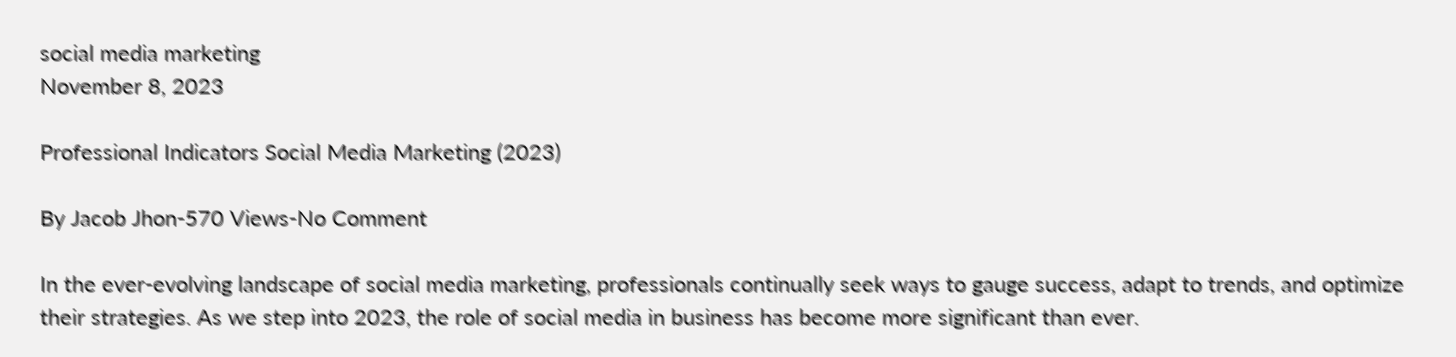social media marketing
November 8, 2023

Professional Indicators Social Media Marketing (2023)

By Jacob Jhon-570 Views-No Comment

In the ever-evolving landscape of social media marketing, professionals continually seek ways to gauge success, adapt to trends, and optimize their strategies. As we step into 2023, the role of social media in business has become more significant than ever.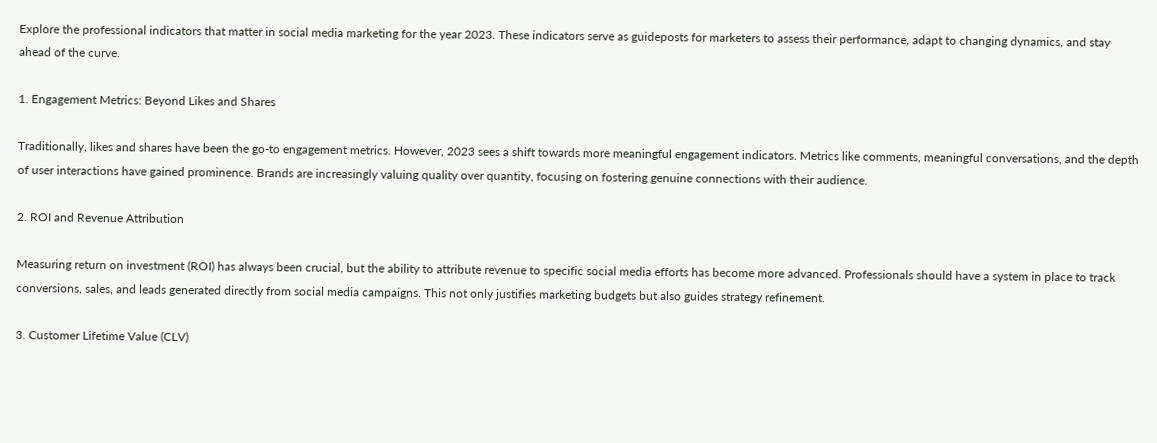Explore the professional indicators that matter in social media marketing for the year 2023. These indicators serve as guideposts for marketers to assess their performance, adapt to changing dynamics, and stay ahead of the curve.

1. Engagement Metrics: Beyond Likes and Shares

Traditionally, likes and shares have been the go-to engagement metrics. However, 2023 sees a shift towards more meaningful engagement indicators. Metrics like comments, meaningful conversations, and the depth of user interactions have gained prominence. Brands are increasingly valuing quality over quantity, focusing on fostering genuine connections with their audience.

2. ROI and Revenue Attribution

Measuring return on investment (ROI) has always been crucial, but the ability to attribute revenue to specific social media efforts has become more advanced. Professionals should have a system in place to track conversions, sales, and leads generated directly from social media campaigns. This not only justifies marketing budgets but also guides strategy refinement.

3. Customer Lifetime Value (CLV)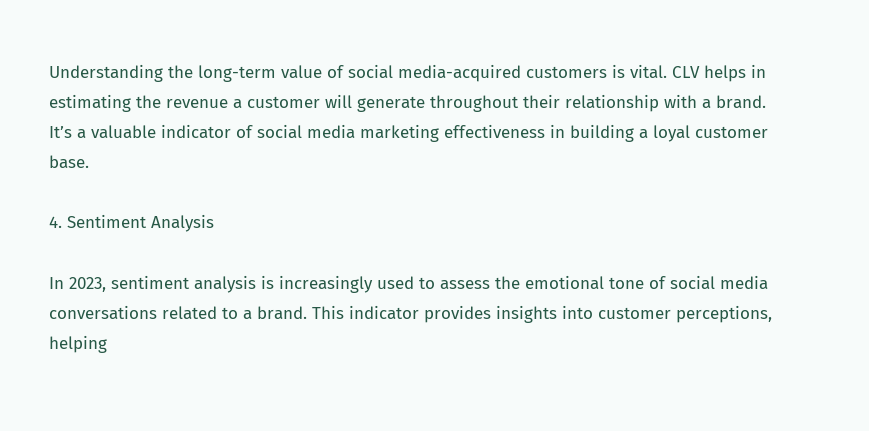Understanding the long-term value of social media-acquired customers is vital. CLV helps in estimating the revenue a customer will generate throughout their relationship with a brand. It’s a valuable indicator of social media marketing effectiveness in building a loyal customer base.

4. Sentiment Analysis

In 2023, sentiment analysis is increasingly used to assess the emotional tone of social media conversations related to a brand. This indicator provides insights into customer perceptions, helping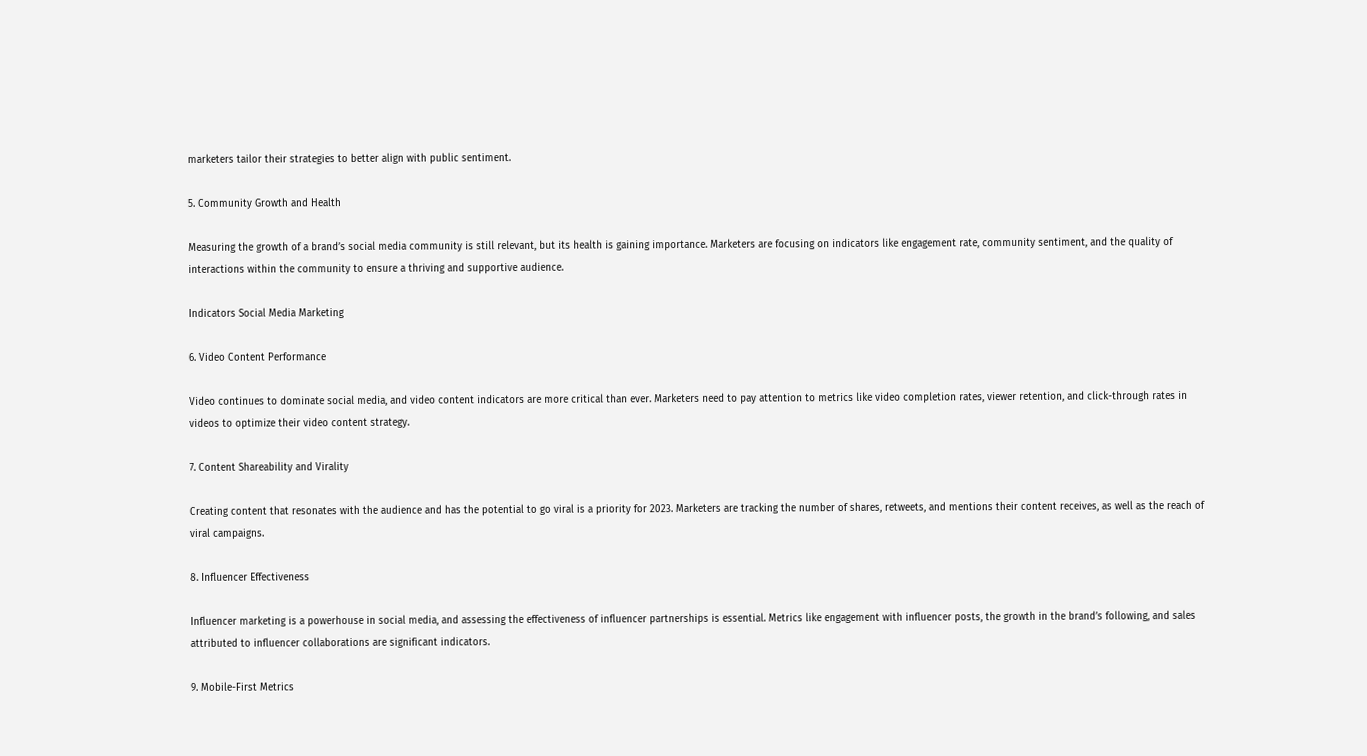marketers tailor their strategies to better align with public sentiment.

5. Community Growth and Health

Measuring the growth of a brand’s social media community is still relevant, but its health is gaining importance. Marketers are focusing on indicators like engagement rate, community sentiment, and the quality of interactions within the community to ensure a thriving and supportive audience.

Indicators Social Media Marketing

6. Video Content Performance

Video continues to dominate social media, and video content indicators are more critical than ever. Marketers need to pay attention to metrics like video completion rates, viewer retention, and click-through rates in videos to optimize their video content strategy.

7. Content Shareability and Virality

Creating content that resonates with the audience and has the potential to go viral is a priority for 2023. Marketers are tracking the number of shares, retweets, and mentions their content receives, as well as the reach of viral campaigns.

8. Influencer Effectiveness

Influencer marketing is a powerhouse in social media, and assessing the effectiveness of influencer partnerships is essential. Metrics like engagement with influencer posts, the growth in the brand’s following, and sales attributed to influencer collaborations are significant indicators.

9. Mobile-First Metrics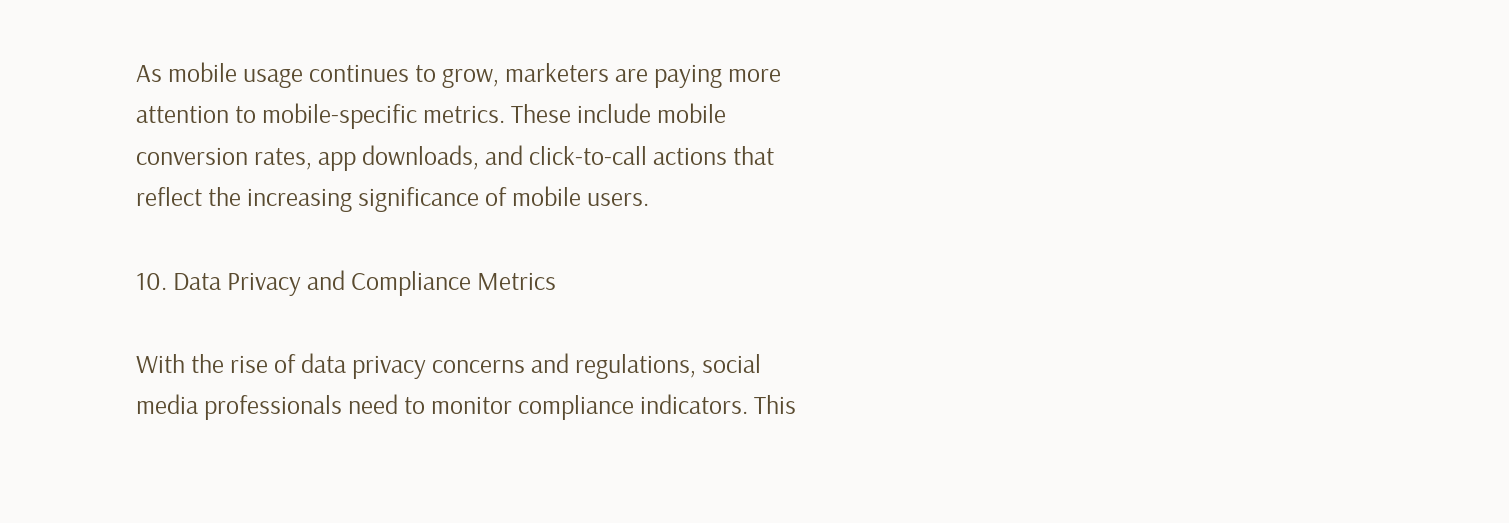As mobile usage continues to grow, marketers are paying more attention to mobile-specific metrics. These include mobile conversion rates, app downloads, and click-to-call actions that reflect the increasing significance of mobile users.

10. Data Privacy and Compliance Metrics

With the rise of data privacy concerns and regulations, social media professionals need to monitor compliance indicators. This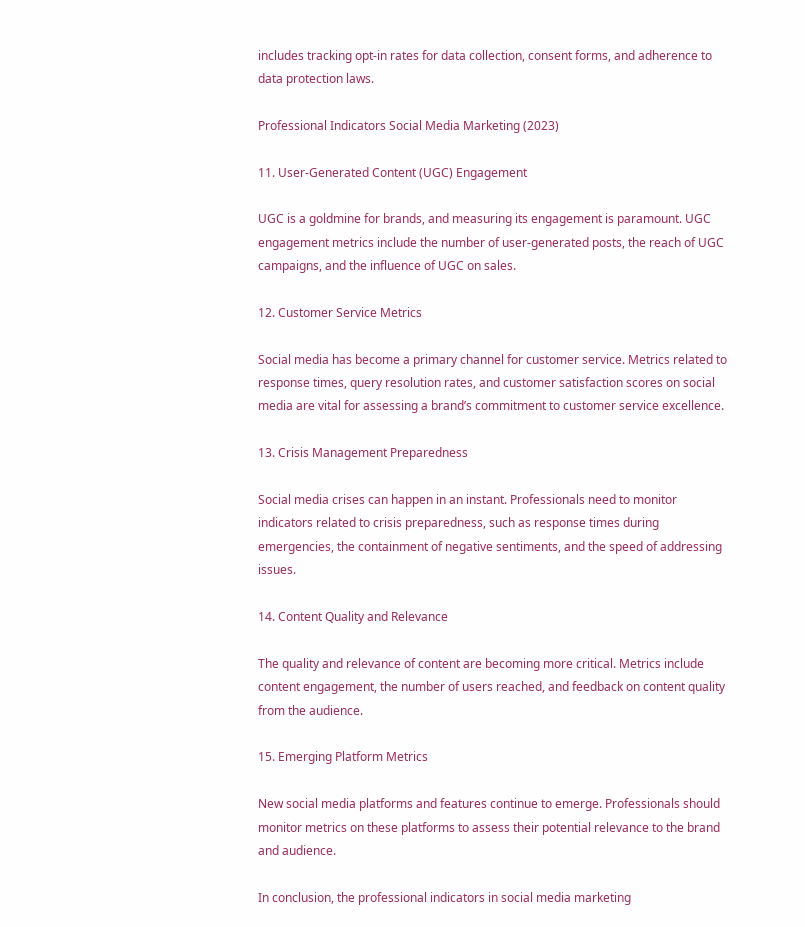includes tracking opt-in rates for data collection, consent forms, and adherence to data protection laws.

Professional Indicators Social Media Marketing (2023)

11. User-Generated Content (UGC) Engagement

UGC is a goldmine for brands, and measuring its engagement is paramount. UGC engagement metrics include the number of user-generated posts, the reach of UGC campaigns, and the influence of UGC on sales.

12. Customer Service Metrics

Social media has become a primary channel for customer service. Metrics related to response times, query resolution rates, and customer satisfaction scores on social media are vital for assessing a brand’s commitment to customer service excellence.

13. Crisis Management Preparedness

Social media crises can happen in an instant. Professionals need to monitor indicators related to crisis preparedness, such as response times during emergencies, the containment of negative sentiments, and the speed of addressing issues.

14. Content Quality and Relevance

The quality and relevance of content are becoming more critical. Metrics include content engagement, the number of users reached, and feedback on content quality from the audience.

15. Emerging Platform Metrics

New social media platforms and features continue to emerge. Professionals should monitor metrics on these platforms to assess their potential relevance to the brand and audience.

In conclusion, the professional indicators in social media marketing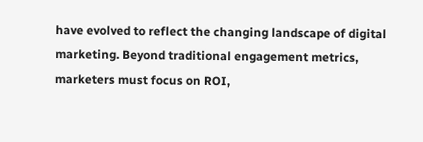have evolved to reflect the changing landscape of digital marketing. Beyond traditional engagement metrics, marketers must focus on ROI,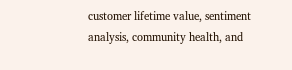customer lifetime value, sentiment analysis, community health, and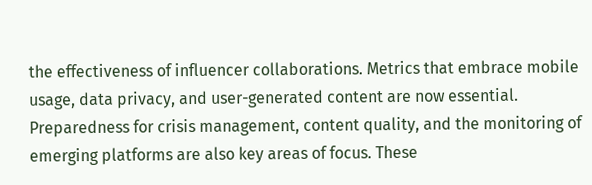the effectiveness of influencer collaborations. Metrics that embrace mobile usage, data privacy, and user-generated content are now essential. Preparedness for crisis management, content quality, and the monitoring of emerging platforms are also key areas of focus. These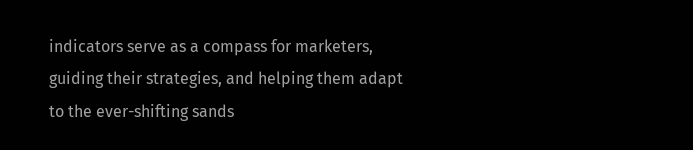indicators serve as a compass for marketers, guiding their strategies, and helping them adapt to the ever-shifting sands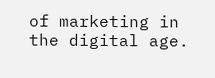of marketing in the digital age.